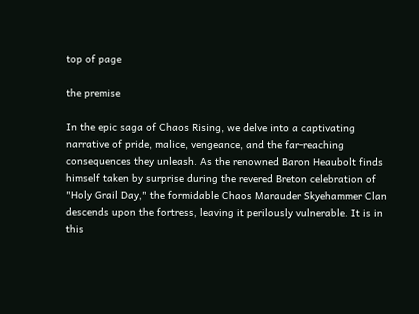top of page

the premise

In the epic saga of Chaos Rising, we delve into a captivating narrative of pride, malice, vengeance, and the far-reaching consequences they unleash. As the renowned Baron Heaubolt finds himself taken by surprise during the revered Breton celebration of "Holy Grail Day," the formidable Chaos Marauder Skyehammer Clan descends upon the fortress, leaving it perilously vulnerable. It is in this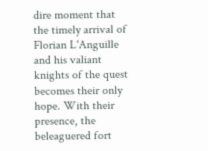dire moment that the timely arrival of Florian L'Anguille and his valiant knights of the quest becomes their only hope. With their presence, the beleaguered fort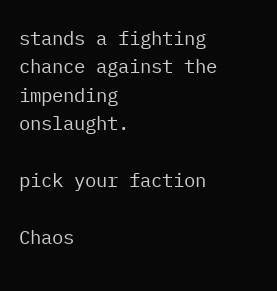stands a fighting chance against the impending onslaught.

pick your faction

Chaos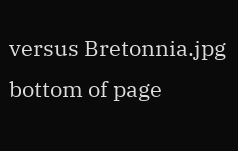versus Bretonnia.jpg
bottom of page